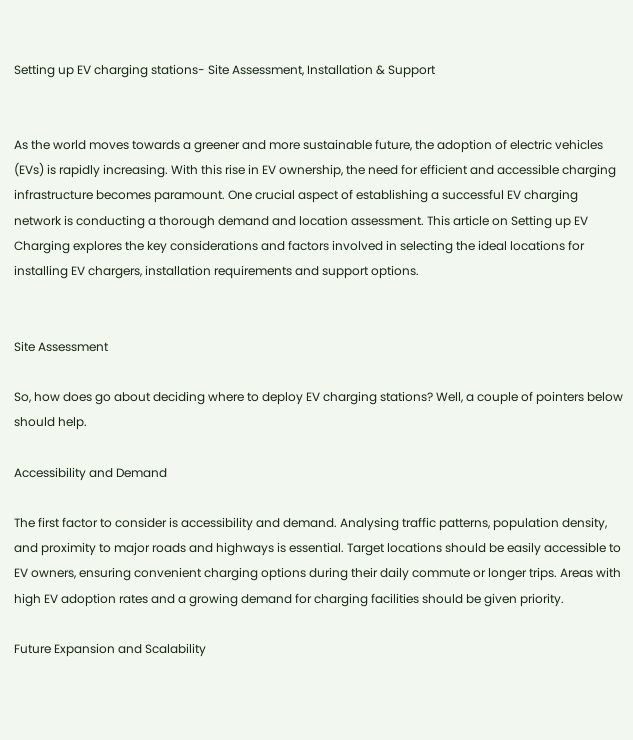Setting up EV charging stations- Site Assessment, Installation & Support


As the world moves towards a greener and more sustainable future, the adoption of electric vehicles (EVs) is rapidly increasing. With this rise in EV ownership, the need for efficient and accessible charging infrastructure becomes paramount. One crucial aspect of establishing a successful EV charging network is conducting a thorough demand and location assessment. This article on Setting up EV Charging explores the key considerations and factors involved in selecting the ideal locations for installing EV chargers, installation requirements and support options.


Site Assessment

So, how does go about deciding where to deploy EV charging stations? Well, a couple of pointers below should help.

Accessibility and Demand

The first factor to consider is accessibility and demand. Analysing traffic patterns, population density, and proximity to major roads and highways is essential. Target locations should be easily accessible to EV owners, ensuring convenient charging options during their daily commute or longer trips. Areas with high EV adoption rates and a growing demand for charging facilities should be given priority.

Future Expansion and Scalability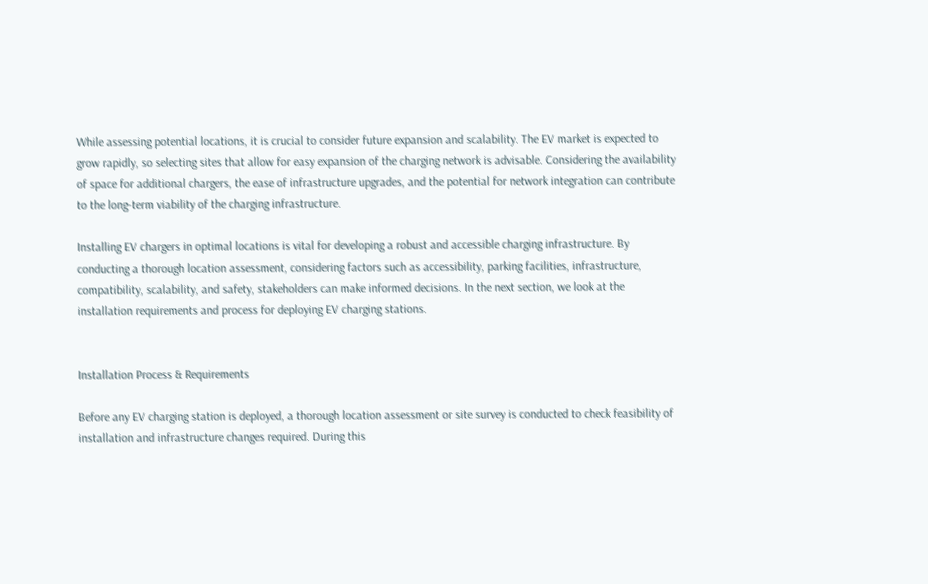While assessing potential locations, it is crucial to consider future expansion and scalability. The EV market is expected to grow rapidly, so selecting sites that allow for easy expansion of the charging network is advisable. Considering the availability of space for additional chargers, the ease of infrastructure upgrades, and the potential for network integration can contribute to the long-term viability of the charging infrastructure.

Installing EV chargers in optimal locations is vital for developing a robust and accessible charging infrastructure. By conducting a thorough location assessment, considering factors such as accessibility, parking facilities, infrastructure, compatibility, scalability, and safety, stakeholders can make informed decisions. In the next section, we look at the installation requirements and process for deploying EV charging stations.


Installation Process & Requirements

Before any EV charging station is deployed, a thorough location assessment or site survey is conducted to check feasibility of installation and infrastructure changes required. During this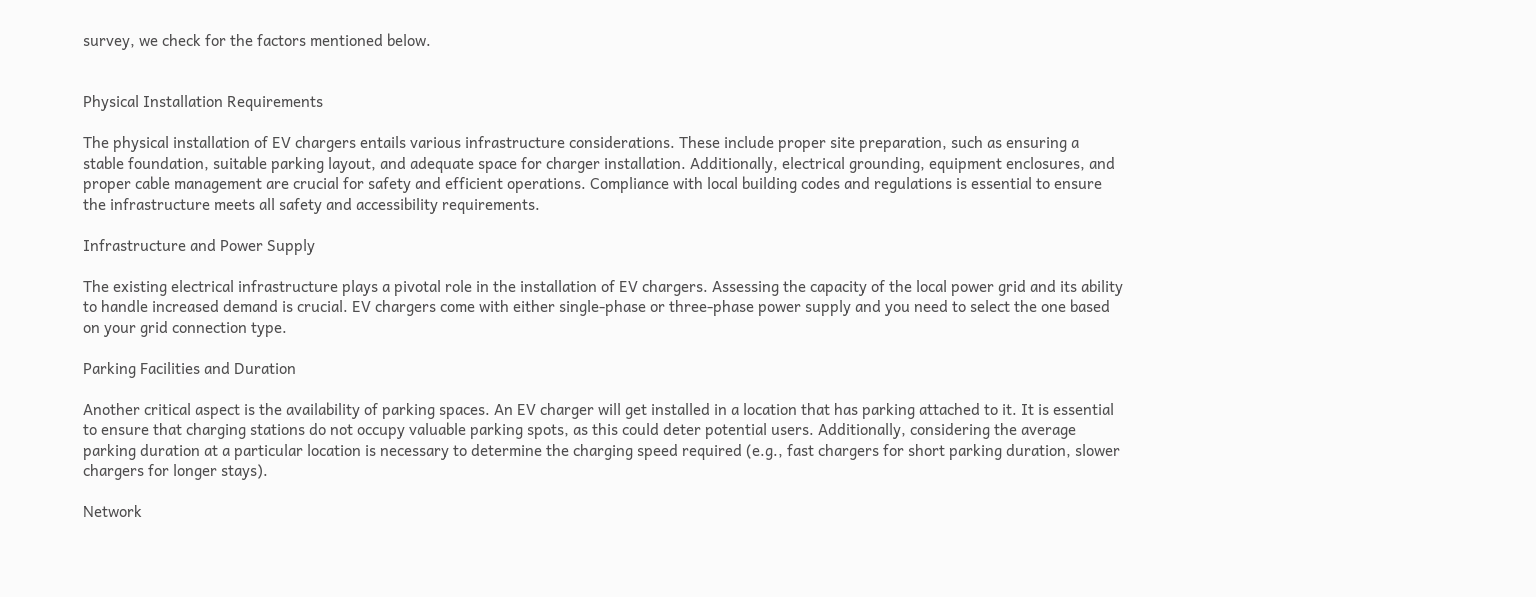survey, we check for the factors mentioned below.


Physical Installation Requirements

The physical installation of EV chargers entails various infrastructure considerations. These include proper site preparation, such as ensuring a stable foundation, suitable parking layout, and adequate space for charger installation. Additionally, electrical grounding, equipment enclosures, and proper cable management are crucial for safety and efficient operations. Compliance with local building codes and regulations is essential to ensure the infrastructure meets all safety and accessibility requirements.

Infrastructure and Power Supply

The existing electrical infrastructure plays a pivotal role in the installation of EV chargers. Assessing the capacity of the local power grid and its ability to handle increased demand is crucial. EV chargers come with either single-phase or three-phase power supply and you need to select the one based on your grid connection type.

Parking Facilities and Duration

Another critical aspect is the availability of parking spaces. An EV charger will get installed in a location that has parking attached to it. It is essential to ensure that charging stations do not occupy valuable parking spots, as this could deter potential users. Additionally, considering the average parking duration at a particular location is necessary to determine the charging speed required (e.g., fast chargers for short parking duration, slower chargers for longer stays).

Network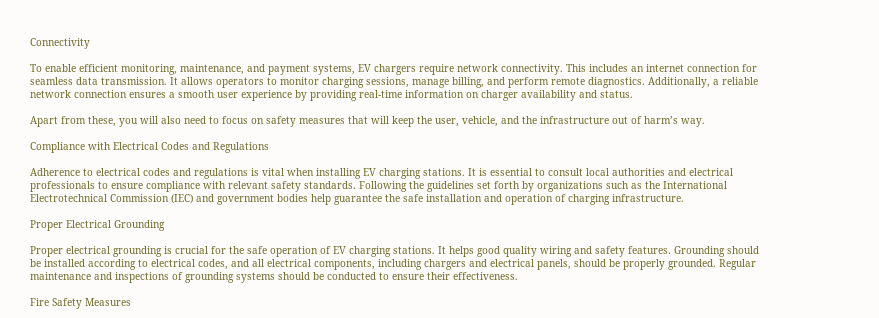Connectivity

To enable efficient monitoring, maintenance, and payment systems, EV chargers require network connectivity. This includes an internet connection for seamless data transmission. It allows operators to monitor charging sessions, manage billing, and perform remote diagnostics. Additionally, a reliable network connection ensures a smooth user experience by providing real-time information on charger availability and status.

Apart from these, you will also need to focus on safety measures that will keep the user, vehicle, and the infrastructure out of harm’s way.

Compliance with Electrical Codes and Regulations

Adherence to electrical codes and regulations is vital when installing EV charging stations. It is essential to consult local authorities and electrical professionals to ensure compliance with relevant safety standards. Following the guidelines set forth by organizations such as the International Electrotechnical Commission (IEC) and government bodies help guarantee the safe installation and operation of charging infrastructure.

Proper Electrical Grounding

Proper electrical grounding is crucial for the safe operation of EV charging stations. It helps good quality wiring and safety features. Grounding should be installed according to electrical codes, and all electrical components, including chargers and electrical panels, should be properly grounded. Regular maintenance and inspections of grounding systems should be conducted to ensure their effectiveness.

Fire Safety Measures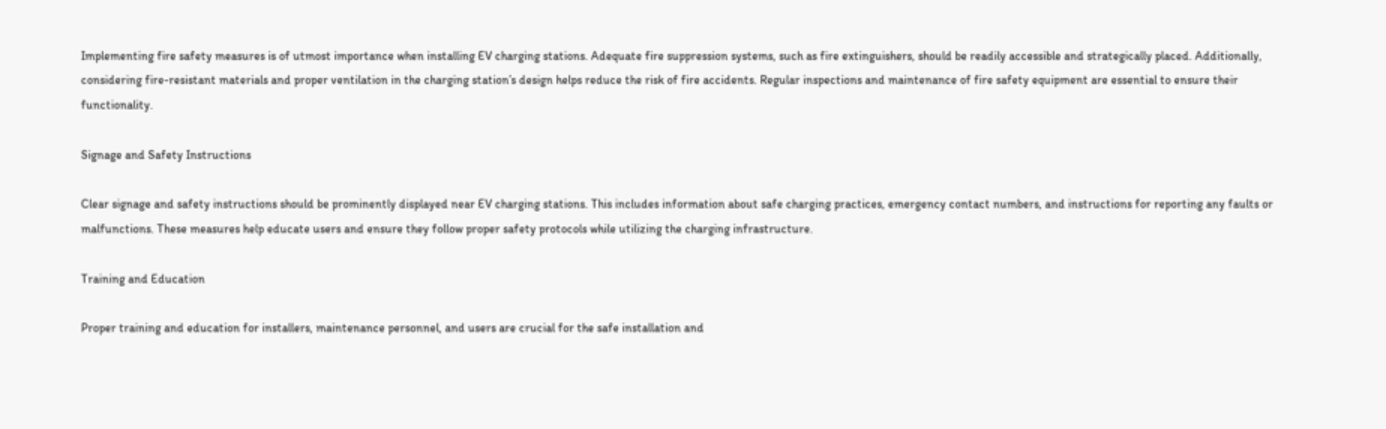Implementing fire safety measures is of utmost importance when installing EV charging stations. Adequate fire suppression systems, such as fire extinguishers, should be readily accessible and strategically placed. Additionally, considering fire-resistant materials and proper ventilation in the charging station’s design helps reduce the risk of fire accidents. Regular inspections and maintenance of fire safety equipment are essential to ensure their functionality.

Signage and Safety Instructions

Clear signage and safety instructions should be prominently displayed near EV charging stations. This includes information about safe charging practices, emergency contact numbers, and instructions for reporting any faults or malfunctions. These measures help educate users and ensure they follow proper safety protocols while utilizing the charging infrastructure.

Training and Education

Proper training and education for installers, maintenance personnel, and users are crucial for the safe installation and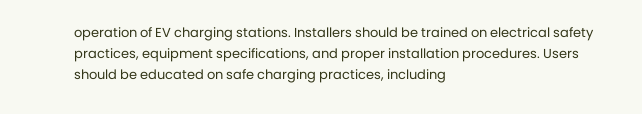operation of EV charging stations. Installers should be trained on electrical safety practices, equipment specifications, and proper installation procedures. Users should be educated on safe charging practices, including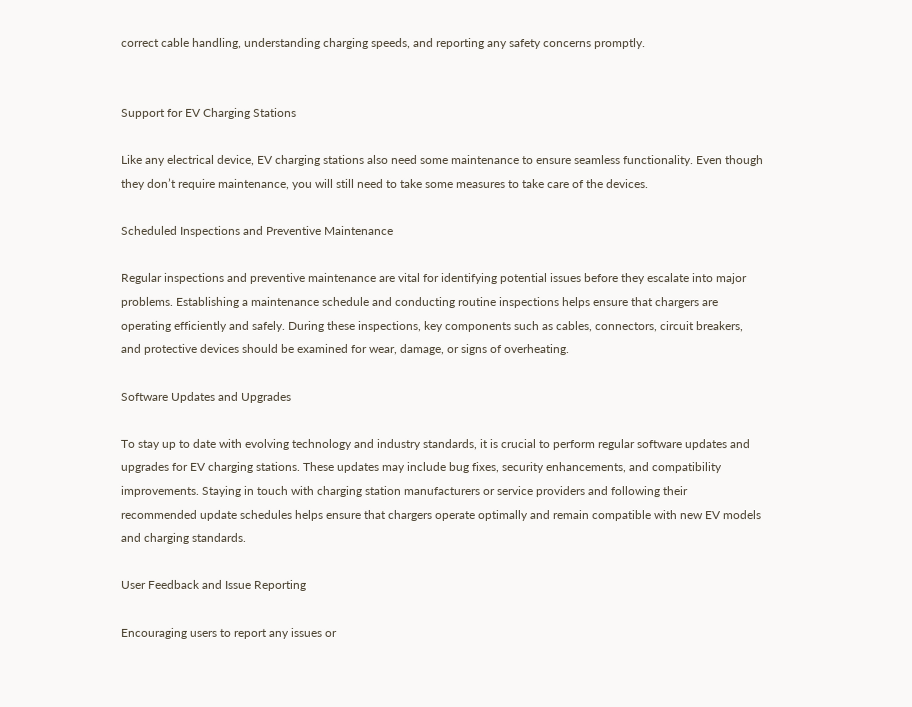correct cable handling, understanding charging speeds, and reporting any safety concerns promptly.


Support for EV Charging Stations

Like any electrical device, EV charging stations also need some maintenance to ensure seamless functionality. Even though they don’t require maintenance, you will still need to take some measures to take care of the devices.

Scheduled Inspections and Preventive Maintenance

Regular inspections and preventive maintenance are vital for identifying potential issues before they escalate into major problems. Establishing a maintenance schedule and conducting routine inspections helps ensure that chargers are operating efficiently and safely. During these inspections, key components such as cables, connectors, circuit breakers, and protective devices should be examined for wear, damage, or signs of overheating.

Software Updates and Upgrades

To stay up to date with evolving technology and industry standards, it is crucial to perform regular software updates and upgrades for EV charging stations. These updates may include bug fixes, security enhancements, and compatibility improvements. Staying in touch with charging station manufacturers or service providers and following their recommended update schedules helps ensure that chargers operate optimally and remain compatible with new EV models and charging standards.

User Feedback and Issue Reporting

Encouraging users to report any issues or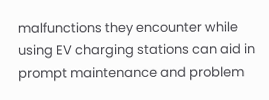malfunctions they encounter while using EV charging stations can aid in prompt maintenance and problem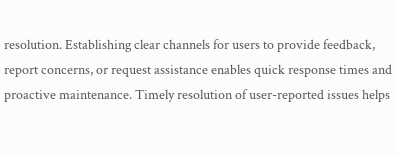resolution. Establishing clear channels for users to provide feedback, report concerns, or request assistance enables quick response times and proactive maintenance. Timely resolution of user-reported issues helps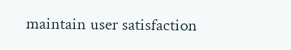maintain user satisfaction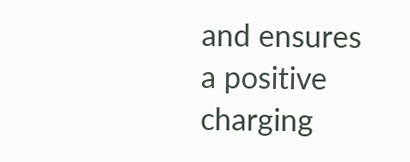and ensures a positive charging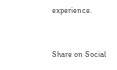experience.


Share on Social